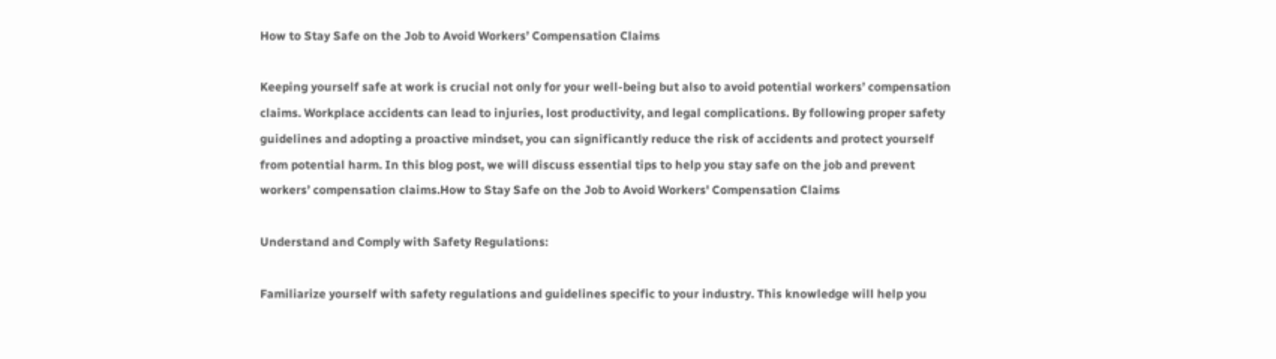How to Stay Safe on the Job to Avoid Workers’ Compensation Claims

Keeping yourself safe at work is crucial not only for your well-being but also to avoid potential workers’ compensation claims. Workplace accidents can lead to injuries, lost productivity, and legal complications. By following proper safety guidelines and adopting a proactive mindset, you can significantly reduce the risk of accidents and protect yourself from potential harm. In this blog post, we will discuss essential tips to help you stay safe on the job and prevent workers’ compensation claims.How to Stay Safe on the Job to Avoid Workers' Compensation Claims

Understand and Comply with Safety Regulations:

Familiarize yourself with safety regulations and guidelines specific to your industry. This knowledge will help you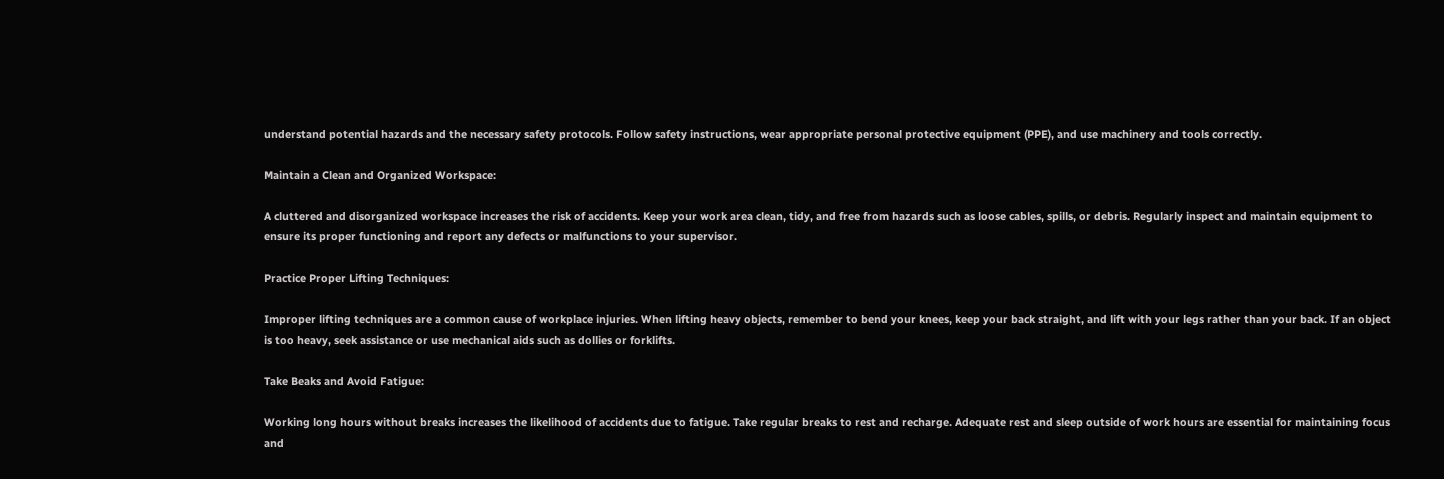understand potential hazards and the necessary safety protocols. Follow safety instructions, wear appropriate personal protective equipment (PPE), and use machinery and tools correctly.

Maintain a Clean and Organized Workspace:

A cluttered and disorganized workspace increases the risk of accidents. Keep your work area clean, tidy, and free from hazards such as loose cables, spills, or debris. Regularly inspect and maintain equipment to ensure its proper functioning and report any defects or malfunctions to your supervisor.

Practice Proper Lifting Techniques:

Improper lifting techniques are a common cause of workplace injuries. When lifting heavy objects, remember to bend your knees, keep your back straight, and lift with your legs rather than your back. If an object is too heavy, seek assistance or use mechanical aids such as dollies or forklifts.

Take Beaks and Avoid Fatigue:

Working long hours without breaks increases the likelihood of accidents due to fatigue. Take regular breaks to rest and recharge. Adequate rest and sleep outside of work hours are essential for maintaining focus and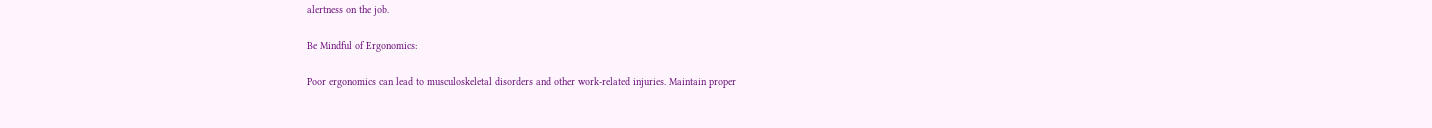alertness on the job.

Be Mindful of Ergonomics:

Poor ergonomics can lead to musculoskeletal disorders and other work-related injuries. Maintain proper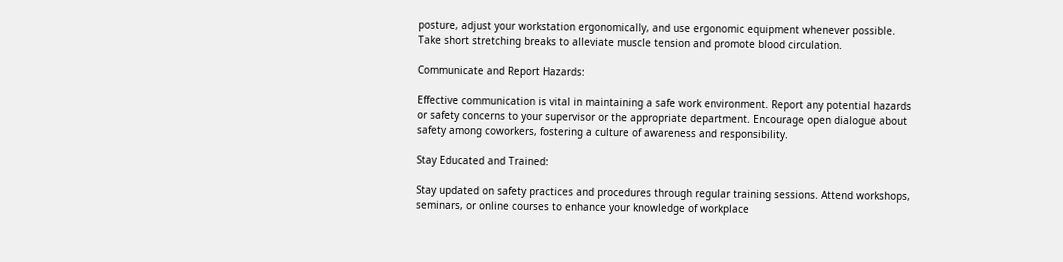posture, adjust your workstation ergonomically, and use ergonomic equipment whenever possible. Take short stretching breaks to alleviate muscle tension and promote blood circulation.

Communicate and Report Hazards:

Effective communication is vital in maintaining a safe work environment. Report any potential hazards or safety concerns to your supervisor or the appropriate department. Encourage open dialogue about safety among coworkers, fostering a culture of awareness and responsibility.

Stay Educated and Trained:

Stay updated on safety practices and procedures through regular training sessions. Attend workshops, seminars, or online courses to enhance your knowledge of workplace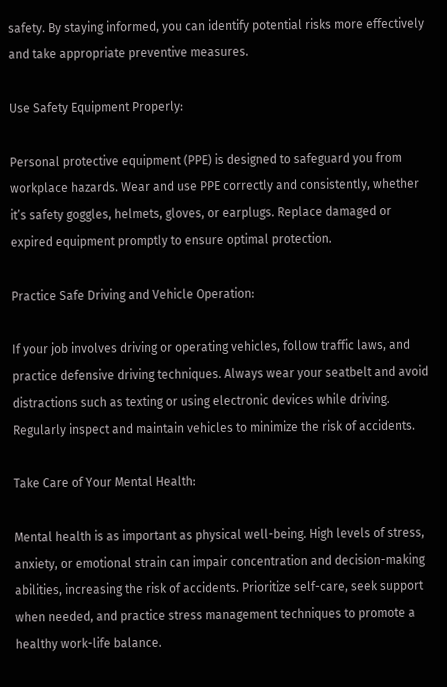safety. By staying informed, you can identify potential risks more effectively and take appropriate preventive measures.

Use Safety Equipment Properly:

Personal protective equipment (PPE) is designed to safeguard you from workplace hazards. Wear and use PPE correctly and consistently, whether it’s safety goggles, helmets, gloves, or earplugs. Replace damaged or expired equipment promptly to ensure optimal protection.

Practice Safe Driving and Vehicle Operation:

If your job involves driving or operating vehicles, follow traffic laws, and practice defensive driving techniques. Always wear your seatbelt and avoid distractions such as texting or using electronic devices while driving. Regularly inspect and maintain vehicles to minimize the risk of accidents.

Take Care of Your Mental Health:

Mental health is as important as physical well-being. High levels of stress, anxiety, or emotional strain can impair concentration and decision-making abilities, increasing the risk of accidents. Prioritize self-care, seek support when needed, and practice stress management techniques to promote a healthy work-life balance.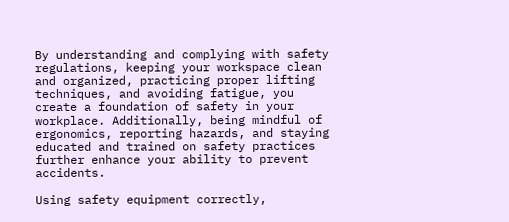By understanding and complying with safety regulations, keeping your workspace clean and organized, practicing proper lifting techniques, and avoiding fatigue, you create a foundation of safety in your workplace. Additionally, being mindful of ergonomics, reporting hazards, and staying educated and trained on safety practices further enhance your ability to prevent accidents.

Using safety equipment correctly,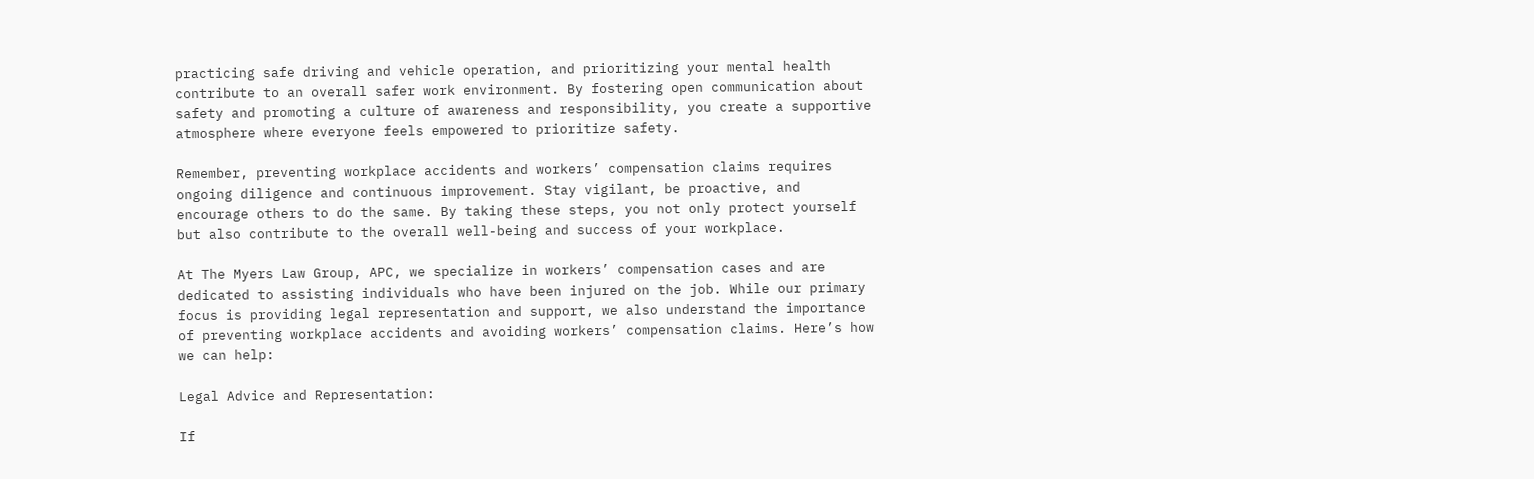practicing safe driving and vehicle operation, and prioritizing your mental health contribute to an overall safer work environment. By fostering open communication about safety and promoting a culture of awareness and responsibility, you create a supportive atmosphere where everyone feels empowered to prioritize safety.

Remember, preventing workplace accidents and workers’ compensation claims requires ongoing diligence and continuous improvement. Stay vigilant, be proactive, and encourage others to do the same. By taking these steps, you not only protect yourself but also contribute to the overall well-being and success of your workplace.

At The Myers Law Group, APC, we specialize in workers’ compensation cases and are dedicated to assisting individuals who have been injured on the job. While our primary focus is providing legal representation and support, we also understand the importance of preventing workplace accidents and avoiding workers’ compensation claims. Here’s how we can help:

Legal Advice and Representation:

If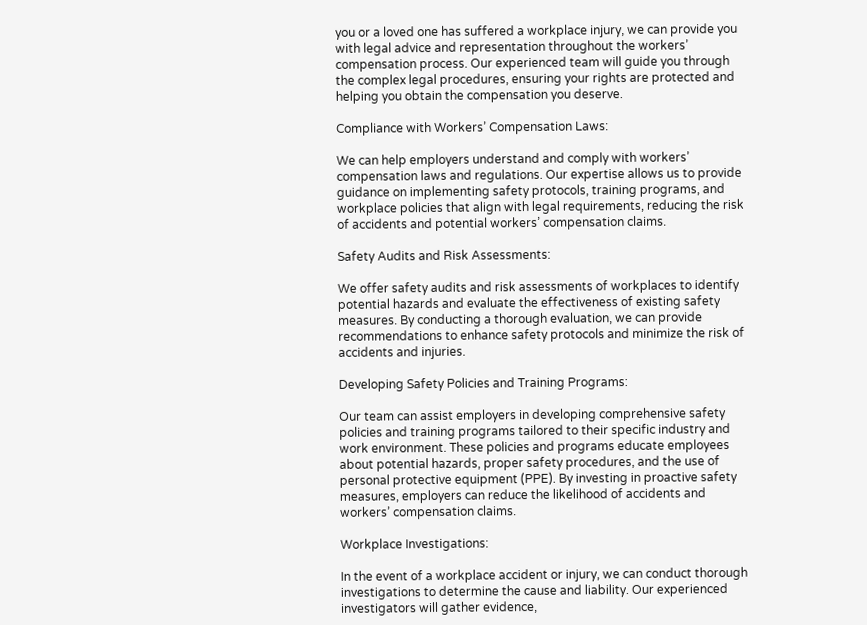you or a loved one has suffered a workplace injury, we can provide you with legal advice and representation throughout the workers’ compensation process. Our experienced team will guide you through the complex legal procedures, ensuring your rights are protected and helping you obtain the compensation you deserve.

Compliance with Workers’ Compensation Laws:

We can help employers understand and comply with workers’ compensation laws and regulations. Our expertise allows us to provide guidance on implementing safety protocols, training programs, and workplace policies that align with legal requirements, reducing the risk of accidents and potential workers’ compensation claims.

Safety Audits and Risk Assessments:

We offer safety audits and risk assessments of workplaces to identify potential hazards and evaluate the effectiveness of existing safety measures. By conducting a thorough evaluation, we can provide recommendations to enhance safety protocols and minimize the risk of accidents and injuries.

Developing Safety Policies and Training Programs:

Our team can assist employers in developing comprehensive safety policies and training programs tailored to their specific industry and work environment. These policies and programs educate employees about potential hazards, proper safety procedures, and the use of personal protective equipment (PPE). By investing in proactive safety measures, employers can reduce the likelihood of accidents and workers’ compensation claims.

Workplace Investigations:

In the event of a workplace accident or injury, we can conduct thorough investigations to determine the cause and liability. Our experienced investigators will gather evidence,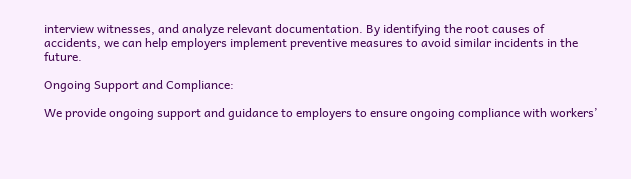interview witnesses, and analyze relevant documentation. By identifying the root causes of accidents, we can help employers implement preventive measures to avoid similar incidents in the future.

Ongoing Support and Compliance:

We provide ongoing support and guidance to employers to ensure ongoing compliance with workers’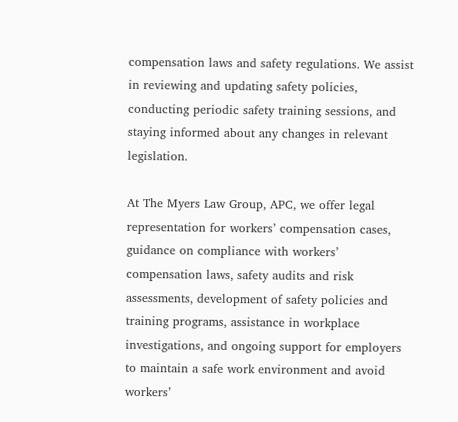compensation laws and safety regulations. We assist in reviewing and updating safety policies, conducting periodic safety training sessions, and staying informed about any changes in relevant legislation.

At The Myers Law Group, APC, we offer legal representation for workers’ compensation cases, guidance on compliance with workers’ compensation laws, safety audits and risk assessments, development of safety policies and training programs, assistance in workplace investigations, and ongoing support for employers to maintain a safe work environment and avoid workers’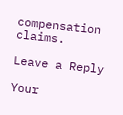compensation claims.

Leave a Reply

Your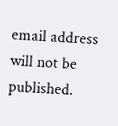email address will not be published.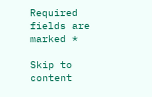Required fields are marked *

Skip to content